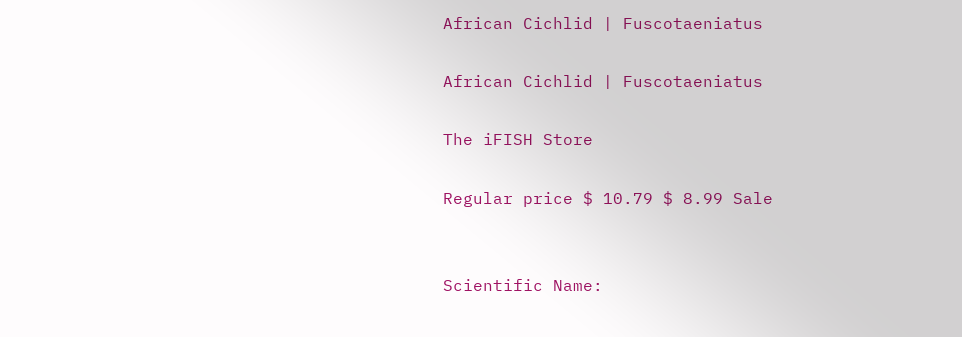African Cichlid | Fuscotaeniatus

African Cichlid | Fuscotaeniatus

The iFISH Store

Regular price $ 10.79 $ 8.99 Sale


Scientific Name: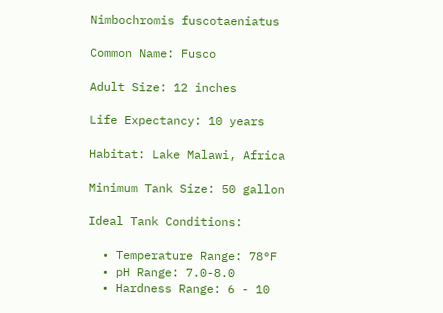Nimbochromis fuscotaeniatus

Common Name: Fusco

Adult Size: 12 inches

Life Expectancy: 10 years

Habitat: Lake Malawi, Africa

Minimum Tank Size: 50 gallon

Ideal Tank Conditions:

  • Temperature Range: 78°F
  • pH Range: 7.0-8.0
  • Hardness Range: 6 - 10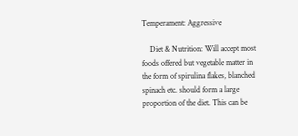Temperament: Aggressive

    Diet & Nutrition: Will accept most foods offered but vegetable matter in the form of spirulina flakes, blanched spinach etc. should form a large proportion of the diet. This can be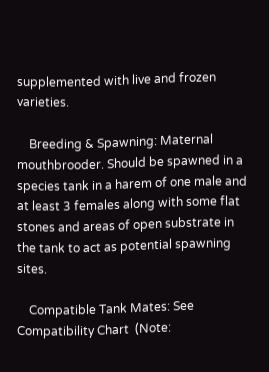supplemented with live and frozen varieties.

    Breeding & Spawning: Maternal mouthbrooder. Should be spawned in a species tank in a harem of one male and at least 3 females along with some flat stones and areas of open substrate in the tank to act as potential spawning sites.

    Compatible Tank Mates: See Compatibility Chart  (Note: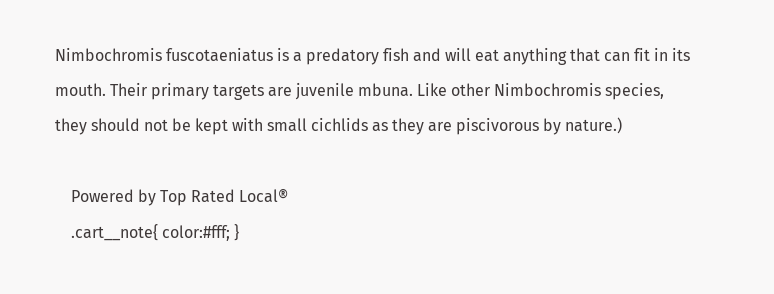Nimbochromis fuscotaeniatus is a predatory fish and will eat anything that can fit in its mouth. Their primary targets are juvenile mbuna. Like other Nimbochromis species, they should not be kept with small cichlids as they are piscivorous by nature.)

    Powered by Top Rated Local®
    .cart__note{ color:#fff; }